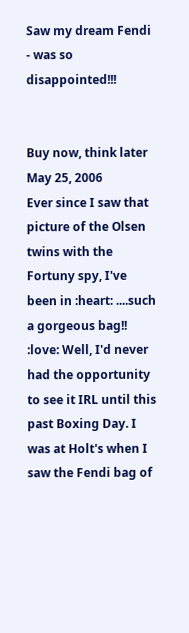Saw my dream Fendi - was so disappointed!!!


Buy now, think later
May 25, 2006
Ever since I saw that picture of the Olsen twins with the Fortuny spy, I've been in :heart: ....such a gorgeous bag!! :love: Well, I'd never had the opportunity to see it IRL until this past Boxing Day. I was at Holt's when I saw the Fendi bag of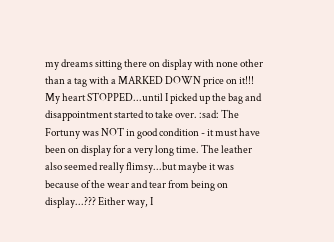my dreams sitting there on display with none other than a tag with a MARKED DOWN price on it!!! My heart STOPPED...until I picked up the bag and disappointment started to take over. :sad: The Fortuny was NOT in good condition - it must have been on display for a very long time. The leather also seemed really flimsy...but maybe it was because of the wear and tear from being on display...??? Either way, I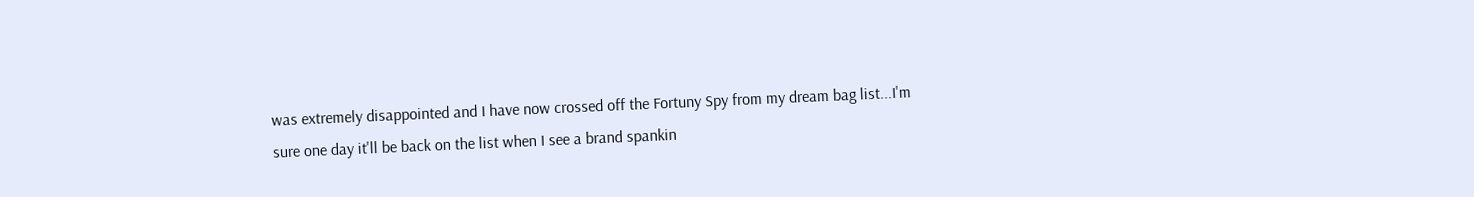was extremely disappointed and I have now crossed off the Fortuny Spy from my dream bag list...I'm sure one day it'll be back on the list when I see a brand spankin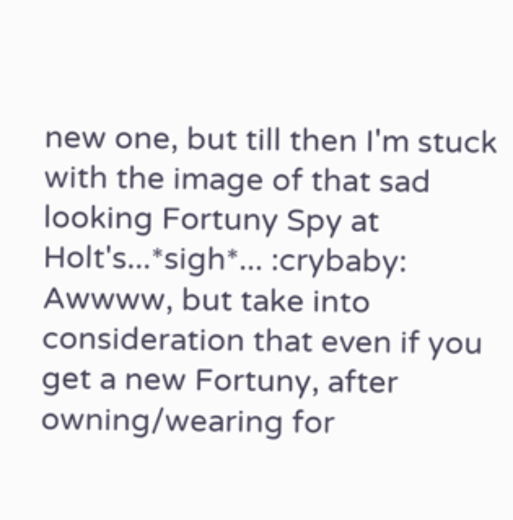new one, but till then I'm stuck with the image of that sad looking Fortuny Spy at Holt's...*sigh*... :crybaby:
Awwww, but take into consideration that even if you get a new Fortuny, after owning/wearing for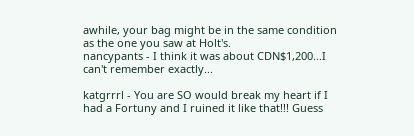awhile, your bag might be in the same condition as the one you saw at Holt's.
nancypants - I think it was about CDN$1,200...I can't remember exactly...

katgrrrl - You are SO would break my heart if I had a Fortuny and I ruined it like that!!! Guess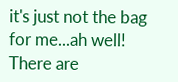it's just not the bag for me...ah well! There are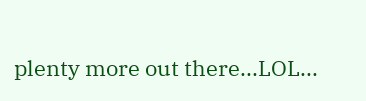plenty more out there...LOL...